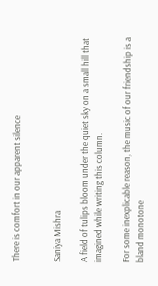There is comfort in our apparent silence


Saniya Mishra

A field of tulips bloom under the quiet sky on a small hill that imagined while writing this column.

For some inexplicable reason, the music of our friendship is a bland monotone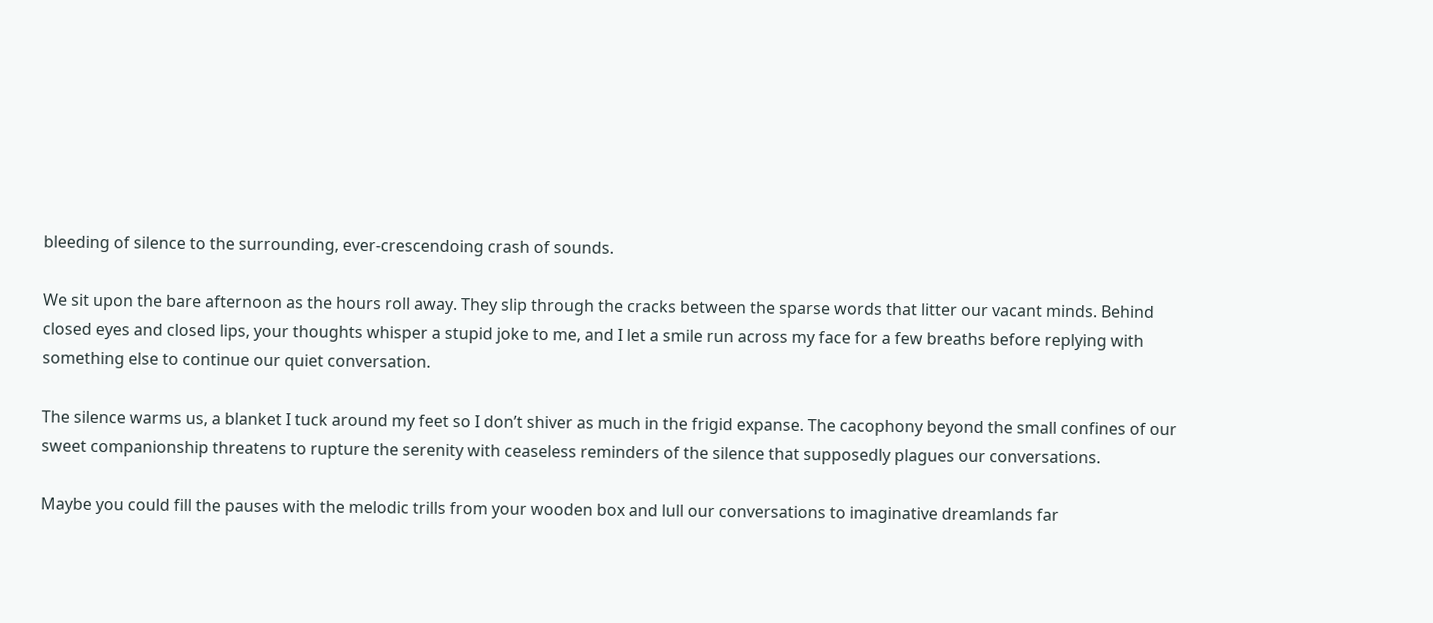bleeding of silence to the surrounding, ever-crescendoing crash of sounds.

We sit upon the bare afternoon as the hours roll away. They slip through the cracks between the sparse words that litter our vacant minds. Behind closed eyes and closed lips, your thoughts whisper a stupid joke to me, and I let a smile run across my face for a few breaths before replying with something else to continue our quiet conversation.

The silence warms us, a blanket I tuck around my feet so I don’t shiver as much in the frigid expanse. The cacophony beyond the small confines of our sweet companionship threatens to rupture the serenity with ceaseless reminders of the silence that supposedly plagues our conversations.

Maybe you could fill the pauses with the melodic trills from your wooden box and lull our conversations to imaginative dreamlands far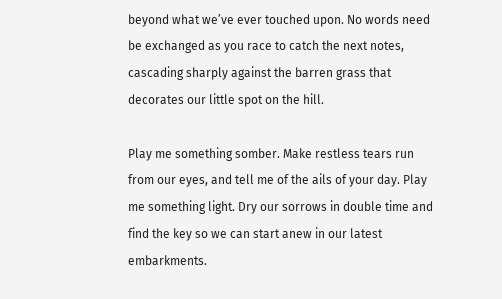beyond what we’ve ever touched upon. No words need be exchanged as you race to catch the next notes, cascading sharply against the barren grass that decorates our little spot on the hill.

Play me something somber. Make restless tears run from our eyes, and tell me of the ails of your day. Play me something light. Dry our sorrows in double time and find the key so we can start anew in our latest embarkments.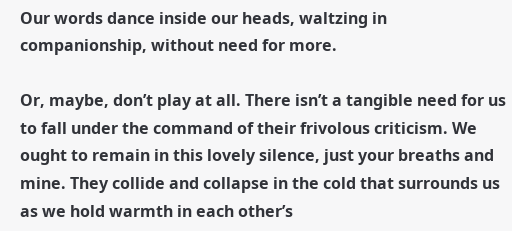Our words dance inside our heads, waltzing in companionship, without need for more.

Or, maybe, don’t play at all. There isn’t a tangible need for us to fall under the command of their frivolous criticism. We ought to remain in this lovely silence, just your breaths and mine. They collide and collapse in the cold that surrounds us as we hold warmth in each other’s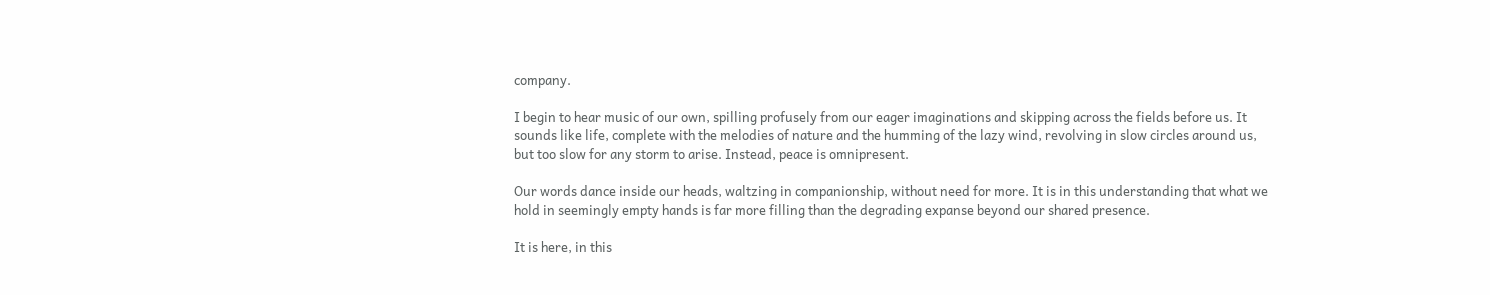company.

I begin to hear music of our own, spilling profusely from our eager imaginations and skipping across the fields before us. It sounds like life, complete with the melodies of nature and the humming of the lazy wind, revolving in slow circles around us, but too slow for any storm to arise. Instead, peace is omnipresent.

Our words dance inside our heads, waltzing in companionship, without need for more. It is in this understanding that what we hold in seemingly empty hands is far more filling than the degrading expanse beyond our shared presence.

It is here, in this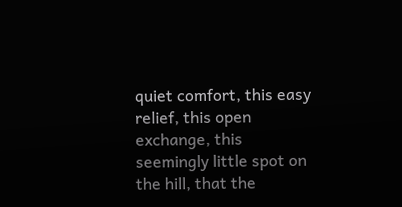quiet comfort, this easy relief, this open exchange, this seemingly little spot on the hill, that the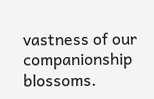vastness of our companionship blossoms.